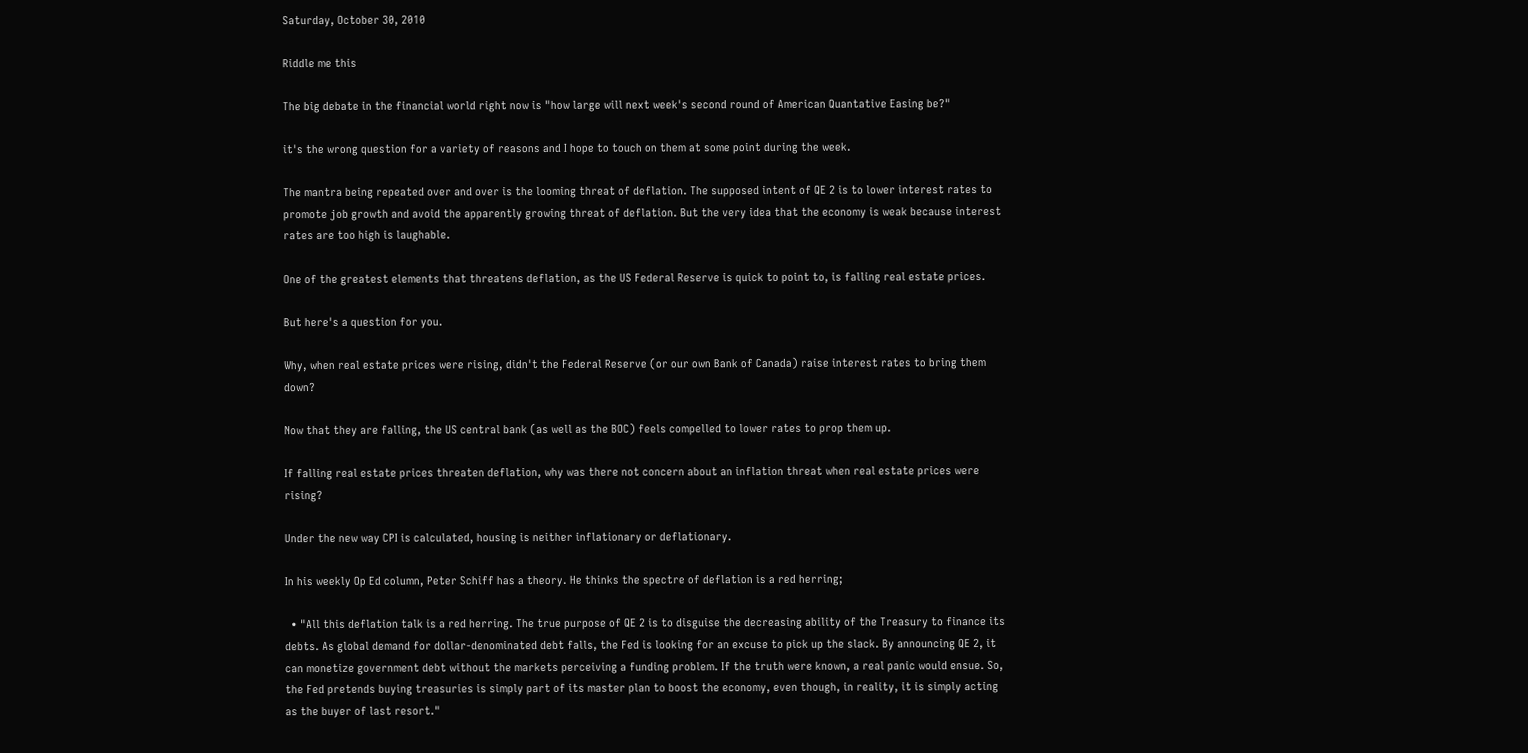Saturday, October 30, 2010

Riddle me this

The big debate in the financial world right now is "how large will next week's second round of American Quantative Easing be?"

it's the wrong question for a variety of reasons and I hope to touch on them at some point during the week.

The mantra being repeated over and over is the looming threat of deflation. The supposed intent of QE 2 is to lower interest rates to promote job growth and avoid the apparently growing threat of deflation. But the very idea that the economy is weak because interest rates are too high is laughable.

One of the greatest elements that threatens deflation, as the US Federal Reserve is quick to point to, is falling real estate prices.

But here's a question for you.

Why, when real estate prices were rising, didn't the Federal Reserve (or our own Bank of Canada) raise interest rates to bring them down?

Now that they are falling, the US central bank (as well as the BOC) feels compelled to lower rates to prop them up.

If falling real estate prices threaten deflation, why was there not concern about an inflation threat when real estate prices were rising?

Under the new way CPI is calculated, housing is neither inflationary or deflationary.

In his weekly Op Ed column, Peter Schiff has a theory. He thinks the spectre of deflation is a red herring;

  • "All this deflation talk is a red herring. The true purpose of QE 2 is to disguise the decreasing ability of the Treasury to finance its debts. As global demand for dollar-denominated debt falls, the Fed is looking for an excuse to pick up the slack. By announcing QE 2, it can monetize government debt without the markets perceiving a funding problem. If the truth were known, a real panic would ensue. So, the Fed pretends buying treasuries is simply part of its master plan to boost the economy, even though, in reality, it is simply acting as the buyer of last resort."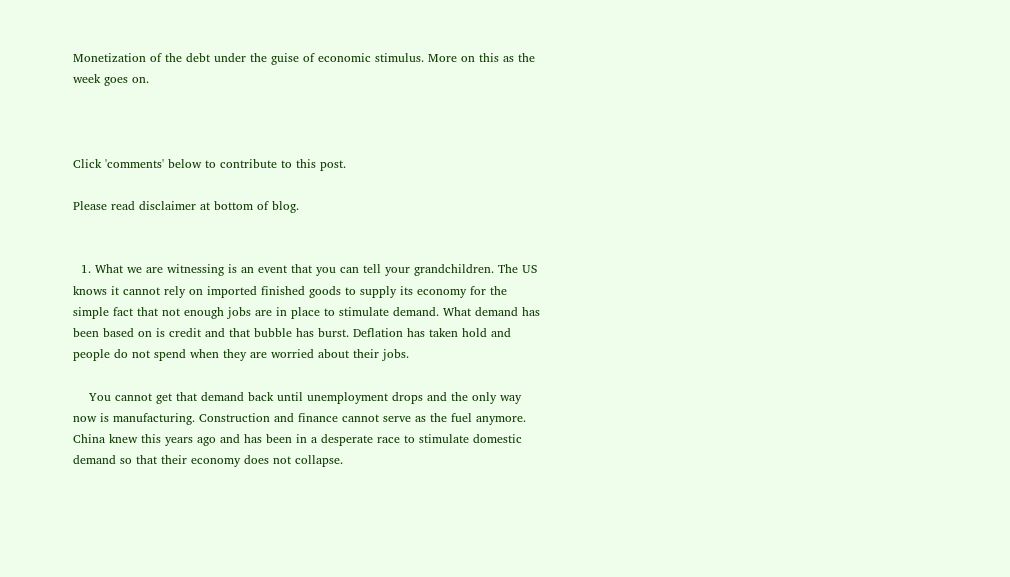Monetization of the debt under the guise of economic stimulus. More on this as the week goes on.



Click 'comments' below to contribute to this post.

Please read disclaimer at bottom of blog.


  1. What we are witnessing is an event that you can tell your grandchildren. The US knows it cannot rely on imported finished goods to supply its economy for the simple fact that not enough jobs are in place to stimulate demand. What demand has been based on is credit and that bubble has burst. Deflation has taken hold and people do not spend when they are worried about their jobs.

    You cannot get that demand back until unemployment drops and the only way now is manufacturing. Construction and finance cannot serve as the fuel anymore. China knew this years ago and has been in a desperate race to stimulate domestic demand so that their economy does not collapse.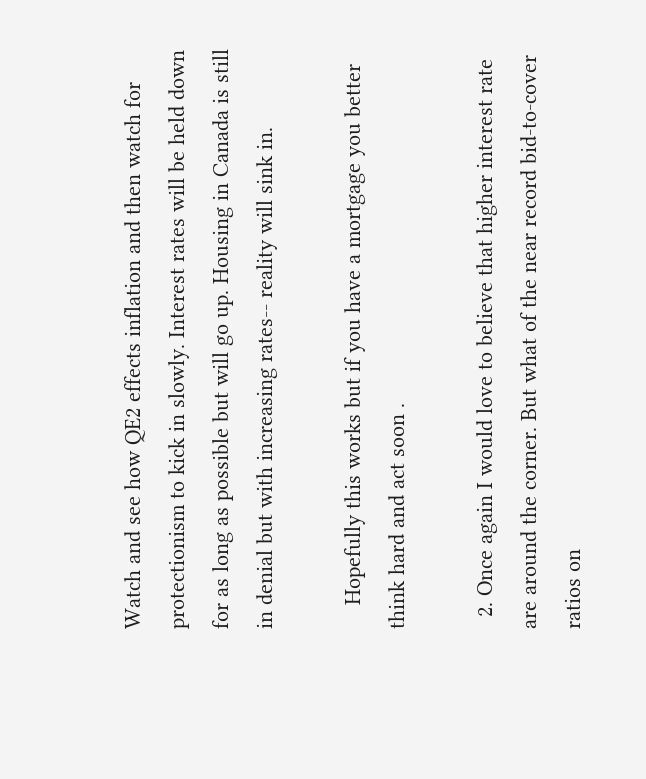Watch and see how QE2 effects inflation and then watch for protectionism to kick in slowly. Interest rates will be held down for as long as possible but will go up. Housing in Canada is still in denial but with increasing rates-- reality will sink in.

    Hopefully this works but if you have a mortgage you better think hard and act soon .

  2. Once again I would love to believe that higher interest rate are around the corner. But what of the near record bid-to-cover ratios on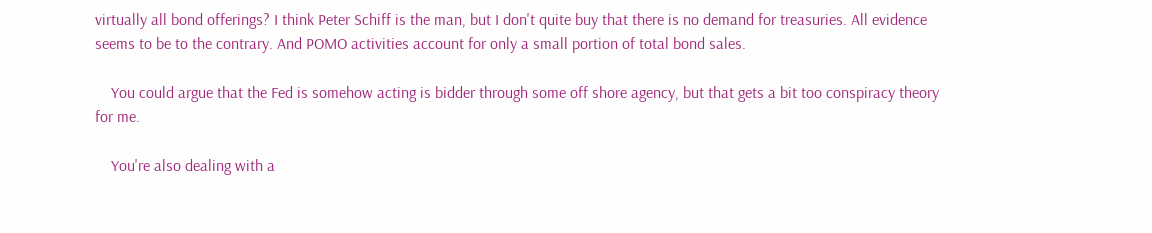virtually all bond offerings? I think Peter Schiff is the man, but I don't quite buy that there is no demand for treasuries. All evidence seems to be to the contrary. And POMO activities account for only a small portion of total bond sales.

    You could argue that the Fed is somehow acting is bidder through some off shore agency, but that gets a bit too conspiracy theory for me.

    You're also dealing with a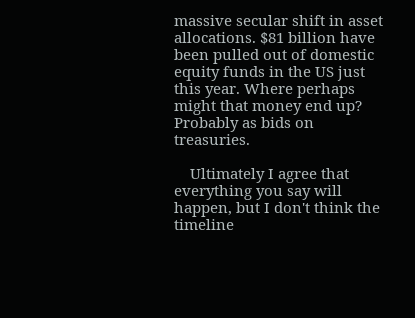massive secular shift in asset allocations. $81 billion have been pulled out of domestic equity funds in the US just this year. Where perhaps might that money end up? Probably as bids on treasuries.

    Ultimately I agree that everything you say will happen, but I don't think the timeline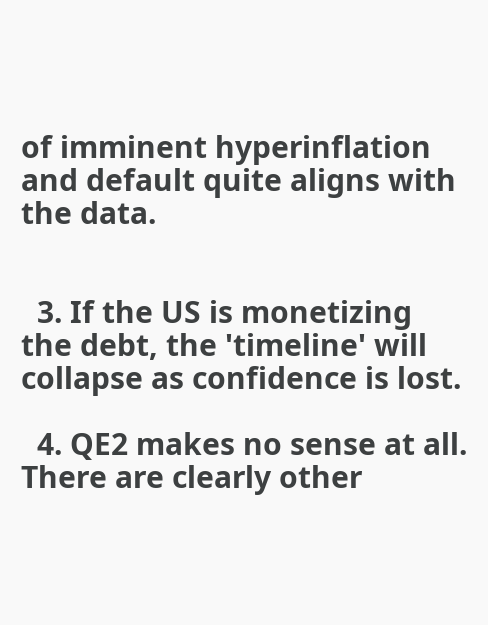of imminent hyperinflation and default quite aligns with the data.


  3. If the US is monetizing the debt, the 'timeline' will collapse as confidence is lost.

  4. QE2 makes no sense at all. There are clearly other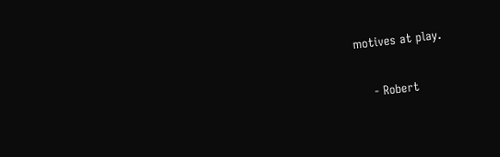motives at play.

    - Robert